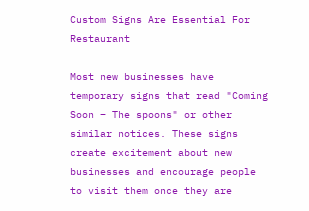Custom Signs Are Essential For Restaurant

Most new businesses have temporary signs that read "Coming Soon – The spoons" or other similar notices. These signs create excitement about new businesses and encourage people to visit them once they are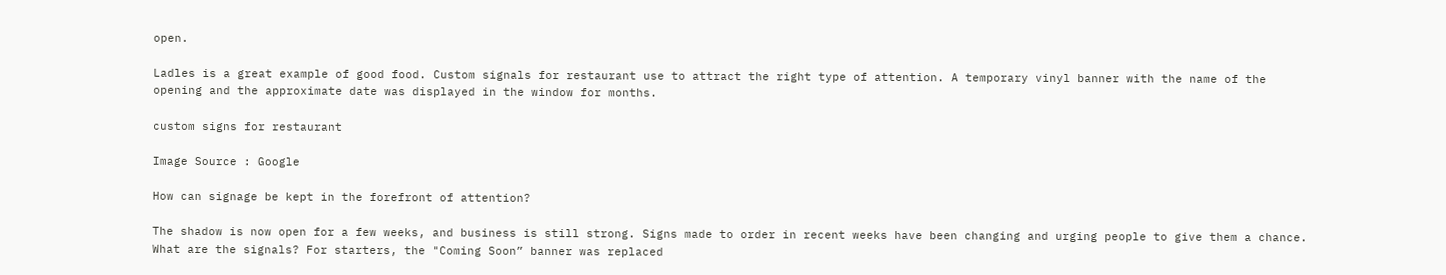open.

Ladles is a great example of good food. Custom signals for restaurant use to attract the right type of attention. A temporary vinyl banner with the name of the opening and the approximate date was displayed in the window for months.

custom signs for restaurant

Image Source : Google

How can signage be kept in the forefront of attention?

The shadow is now open for a few weeks, and business is still strong. Signs made to order in recent weeks have been changing and urging people to give them a chance. What are the signals? For starters, the "Coming Soon” banner was replaced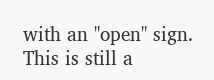with an "open" sign. This is still a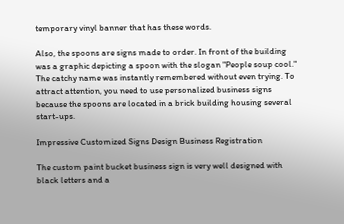temporary vinyl banner that has these words.

Also, the spoons are signs made to order. In front of the building was a graphic depicting a spoon with the slogan "People soup cool." The catchy name was instantly remembered without even trying. To attract attention, you need to use personalized business signs because the spoons are located in a brick building housing several start-ups.

Impressive Customized Signs Design Business Registration

The custom paint bucket business sign is very well designed with black letters and a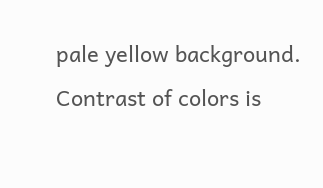pale yellow background. Contrast of colors is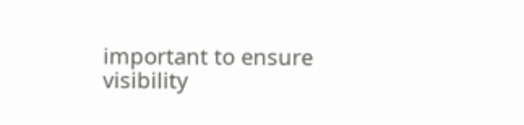important to ensure visibility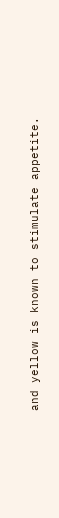and yellow is known to stimulate appetite.